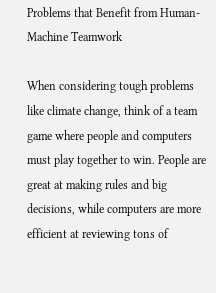Problems that Benefit from Human-Machine Teamwork

When considering tough problems like climate change, think of a team game where people and computers must play together to win. People are great at making rules and big decisions, while computers are more efficient at reviewing tons of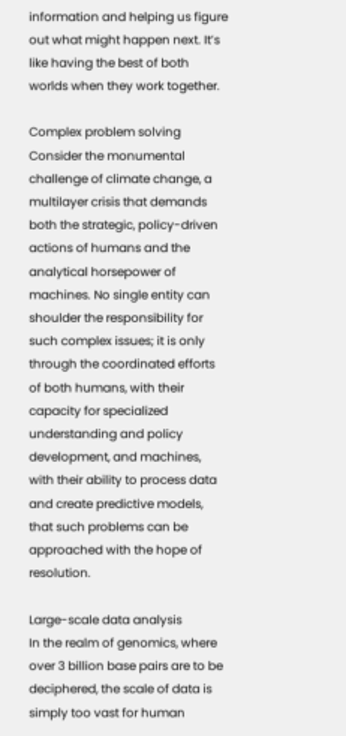information and helping us figure out what might happen next. It’s like having the best of both worlds when they work together.

Complex problem solving
Consider the monumental challenge of climate change, a multilayer crisis that demands both the strategic, policy-driven actions of humans and the analytical horsepower of machines. No single entity can shoulder the responsibility for such complex issues; it is only through the coordinated efforts of both humans, with their capacity for specialized understanding and policy development, and machines, with their ability to process data and create predictive models, that such problems can be approached with the hope of resolution.

Large-scale data analysis
In the realm of genomics, where over 3 billion base pairs are to be deciphered, the scale of data is simply too vast for human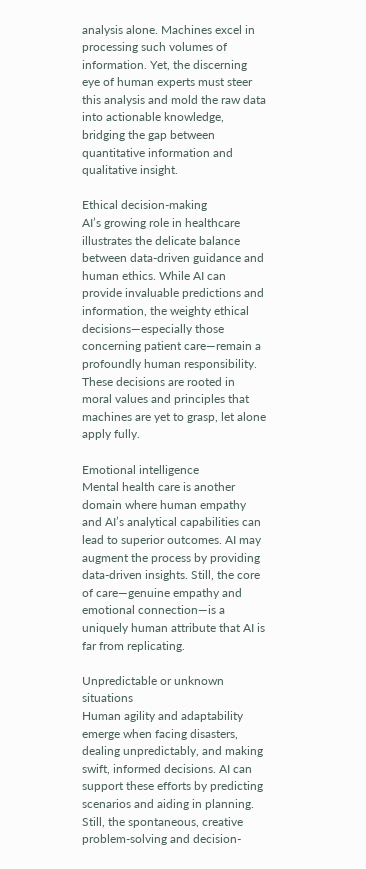analysis alone. Machines excel in processing such volumes of information. Yet, the discerning eye of human experts must steer this analysis and mold the raw data into actionable knowledge, bridging the gap between quantitative information and qualitative insight.

Ethical decision-making
AI’s growing role in healthcare illustrates the delicate balance between data-driven guidance and human ethics. While AI can provide invaluable predictions and information, the weighty ethical decisions—especially those concerning patient care—remain a profoundly human responsibility. These decisions are rooted in moral values and principles that machines are yet to grasp, let alone apply fully.

Emotional intelligence
Mental health care is another domain where human empathy and AI’s analytical capabilities can lead to superior outcomes. AI may augment the process by providing data-driven insights. Still, the core of care—genuine empathy and emotional connection—is a uniquely human attribute that AI is far from replicating.

Unpredictable or unknown situations
Human agility and adaptability emerge when facing disasters, dealing unpredictably, and making swift, informed decisions. AI can support these efforts by predicting scenarios and aiding in planning. Still, the spontaneous, creative problem-solving and decision-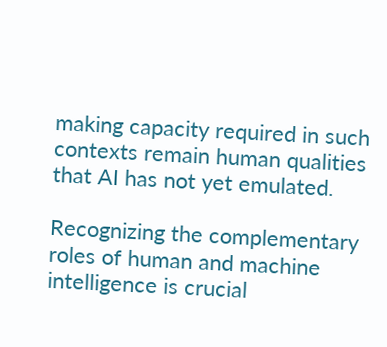making capacity required in such contexts remain human qualities that AI has not yet emulated.

Recognizing the complementary roles of human and machine intelligence is crucial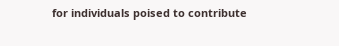for individuals poised to contribute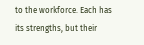to the workforce. Each has its strengths, but their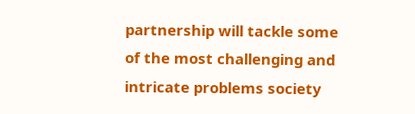partnership will tackle some of the most challenging and intricate problems society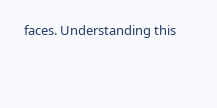faces. Understanding this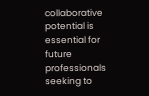collaborative potential is essential for future professionals seeking to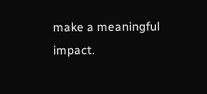make a meaningful impact.